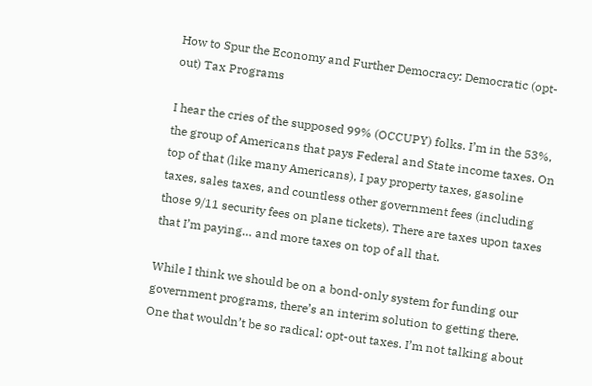How to Spur the Economy and Further Democracy: Democratic (opt-out) Tax Programs

I hear the cries of the supposed 99% (OCCUPY) folks. I’m in the 53%, the group of Americans that pays Federal and State income taxes. On top of that (like many Americans), I pay property taxes, gasoline taxes, sales taxes, and countless other government fees (including those 9/11 security fees on plane tickets). There are taxes upon taxes that I’m paying… and more taxes on top of all that.

While I think we should be on a bond-only system for funding our government programs, there’s an interim solution to getting there. One that wouldn’t be so radical: opt-out taxes. I’m not talking about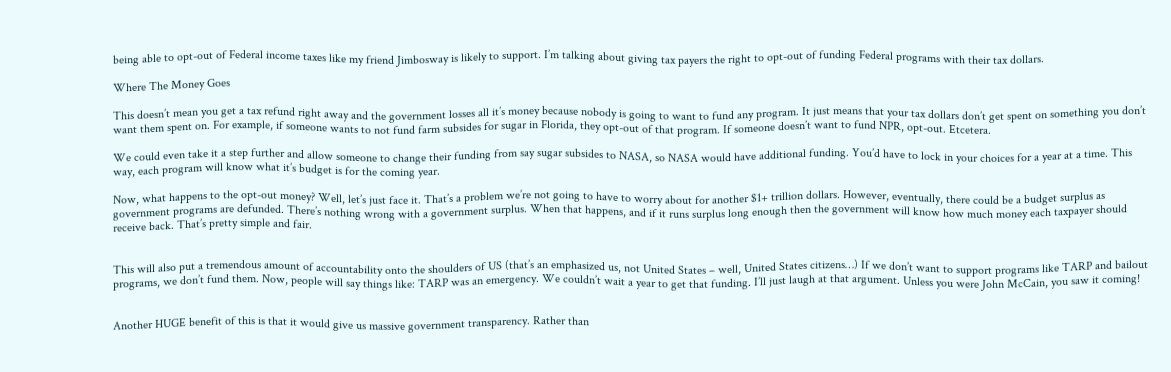being able to opt-out of Federal income taxes like my friend Jimbosway is likely to support. I’m talking about giving tax payers the right to opt-out of funding Federal programs with their tax dollars.

Where The Money Goes

This doesn’t mean you get a tax refund right away and the government losses all it’s money because nobody is going to want to fund any program. It just means that your tax dollars don’t get spent on something you don’t want them spent on. For example, if someone wants to not fund farm subsides for sugar in Florida, they opt-out of that program. If someone doesn’t want to fund NPR, opt-out. Etcetera.

We could even take it a step further and allow someone to change their funding from say sugar subsides to NASA, so NASA would have additional funding. You’d have to lock in your choices for a year at a time. This way, each program will know what it’s budget is for the coming year.

Now, what happens to the opt-out money? Well, let’s just face it. That’s a problem we’re not going to have to worry about for another $1+ trillion dollars. However, eventually, there could be a budget surplus as government programs are defunded. There’s nothing wrong with a government surplus. When that happens, and if it runs surplus long enough then the government will know how much money each taxpayer should receive back. That’s pretty simple and fair.


This will also put a tremendous amount of accountability onto the shoulders of US (that’s an emphasized us, not United States – well, United States citizens…) If we don’t want to support programs like TARP and bailout programs, we don’t fund them. Now, people will say things like: TARP was an emergency. We couldn’t wait a year to get that funding. I’ll just laugh at that argument. Unless you were John McCain, you saw it coming!


Another HUGE benefit of this is that it would give us massive government transparency. Rather than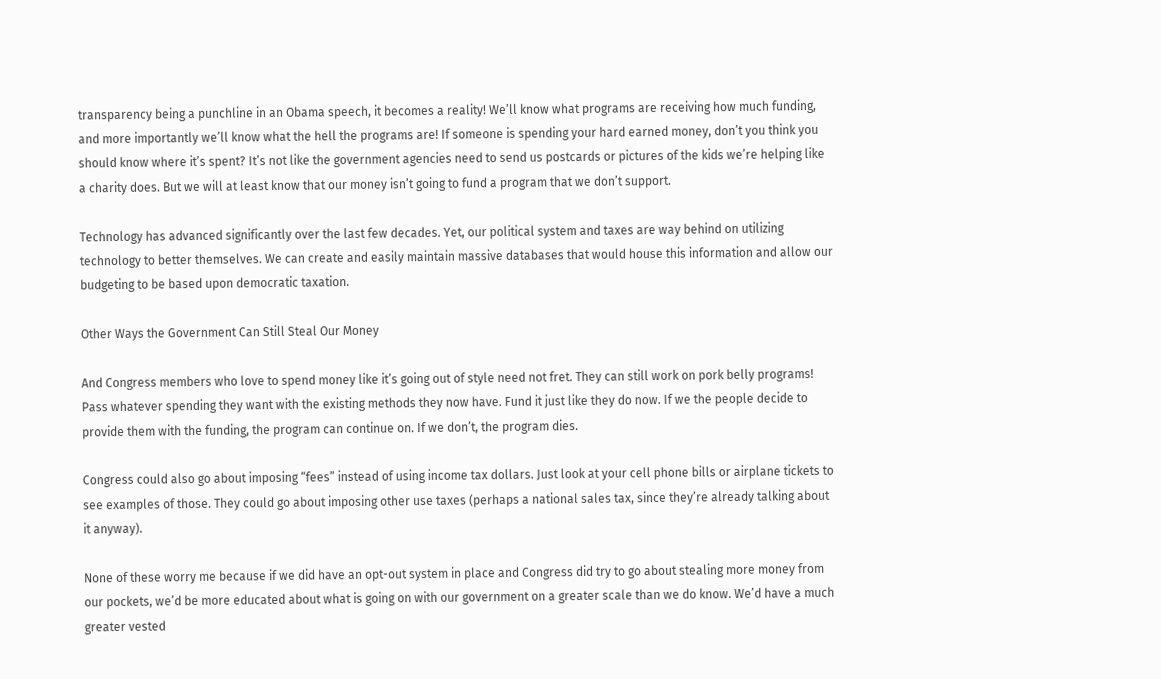transparency being a punchline in an Obama speech, it becomes a reality! We’ll know what programs are receiving how much funding, and more importantly we’ll know what the hell the programs are! If someone is spending your hard earned money, don’t you think you should know where it’s spent? It’s not like the government agencies need to send us postcards or pictures of the kids we’re helping like a charity does. But we will at least know that our money isn’t going to fund a program that we don’t support.

Technology has advanced significantly over the last few decades. Yet, our political system and taxes are way behind on utilizing technology to better themselves. We can create and easily maintain massive databases that would house this information and allow our budgeting to be based upon democratic taxation.

Other Ways the Government Can Still Steal Our Money

And Congress members who love to spend money like it’s going out of style need not fret. They can still work on pork belly programs! Pass whatever spending they want with the existing methods they now have. Fund it just like they do now. If we the people decide to provide them with the funding, the program can continue on. If we don’t, the program dies.

Congress could also go about imposing “fees” instead of using income tax dollars. Just look at your cell phone bills or airplane tickets to see examples of those. They could go about imposing other use taxes (perhaps a national sales tax, since they’re already talking about it anyway).

None of these worry me because if we did have an opt-out system in place and Congress did try to go about stealing more money from our pockets, we’d be more educated about what is going on with our government on a greater scale than we do know. We’d have a much greater vested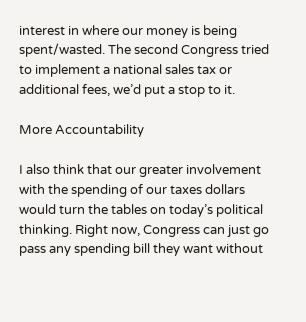interest in where our money is being spent/wasted. The second Congress tried to implement a national sales tax or additional fees, we’d put a stop to it.

More Accountability

I also think that our greater involvement with the spending of our taxes dollars would turn the tables on today’s political thinking. Right now, Congress can just go pass any spending bill they want without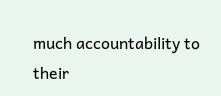much accountability to their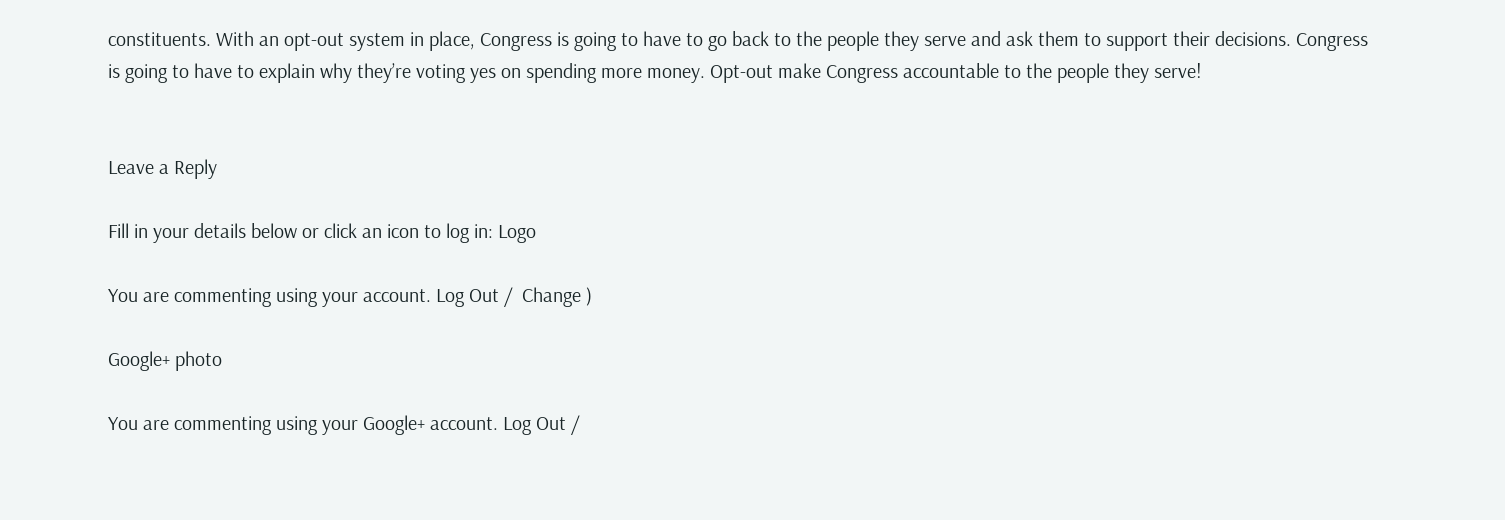constituents. With an opt-out system in place, Congress is going to have to go back to the people they serve and ask them to support their decisions. Congress is going to have to explain why they’re voting yes on spending more money. Opt-out make Congress accountable to the people they serve!


Leave a Reply

Fill in your details below or click an icon to log in: Logo

You are commenting using your account. Log Out /  Change )

Google+ photo

You are commenting using your Google+ account. Log Out /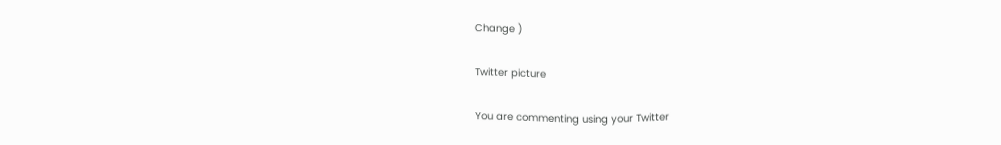Change )

Twitter picture

You are commenting using your Twitter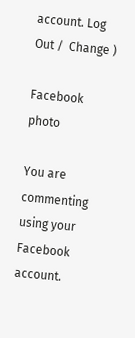account. Log Out /  Change )

Facebook photo

You are commenting using your Facebook account.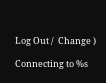Log Out /  Change )

Connecting to %s